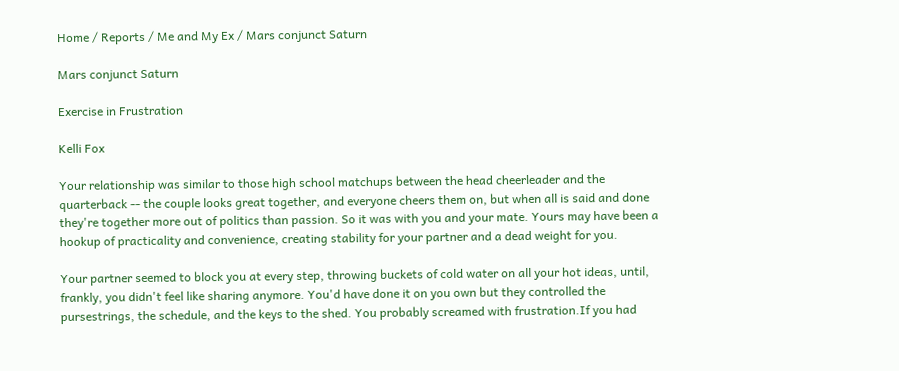Home / Reports / Me and My Ex / Mars conjunct Saturn

Mars conjunct Saturn

Exercise in Frustration

Kelli Fox

Your relationship was similar to those high school matchups between the head cheerleader and the quarterback -- the couple looks great together, and everyone cheers them on, but when all is said and done they're together more out of politics than passion. So it was with you and your mate. Yours may have been a hookup of practicality and convenience, creating stability for your partner and a dead weight for you.

Your partner seemed to block you at every step, throwing buckets of cold water on all your hot ideas, until, frankly, you didn't feel like sharing anymore. You'd have done it on you own but they controlled the pursestrings, the schedule, and the keys to the shed. You probably screamed with frustration.If you had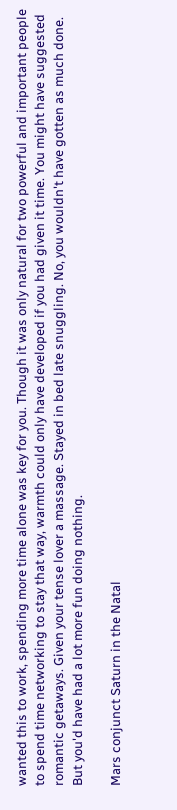wanted this to work, spending more time alone was key for you. Though it was only natural for two powerful and important people to spend time networking to stay that way, warmth could only have developed if you had given it time. You might have suggested romantic getaways. Given your tense lover a massage. Stayed in bed late snuggling. No, you wouldn't have gotten as much done. But you'd have had a lot more fun doing nothing.

Mars conjunct Saturn in the Natal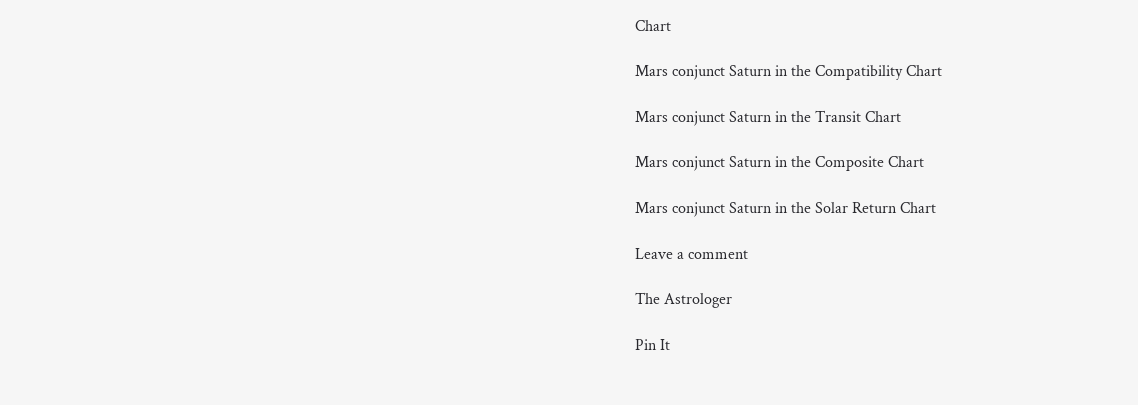Chart

Mars conjunct Saturn in the Compatibility Chart

Mars conjunct Saturn in the Transit Chart

Mars conjunct Saturn in the Composite Chart

Mars conjunct Saturn in the Solar Return Chart

Leave a comment

The Astrologer

Pin It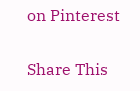on Pinterest

Share This